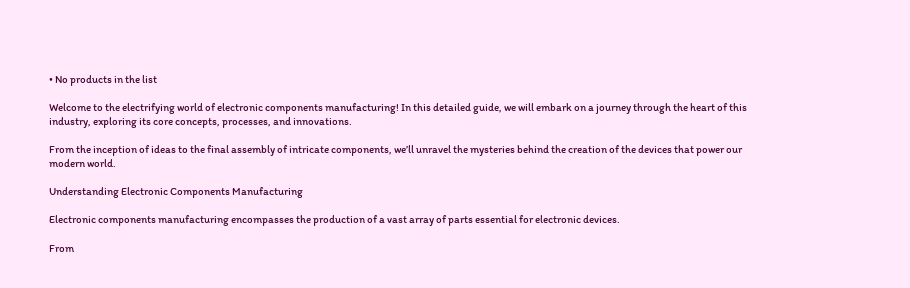• No products in the list

Welcome to the electrifying world of electronic components manufacturing! In this detailed guide, we will embark on a journey through the heart of this industry, exploring its core concepts, processes, and innovations.

From the inception of ideas to the final assembly of intricate components, we’ll unravel the mysteries behind the creation of the devices that power our modern world.

Understanding Electronic Components Manufacturing

Electronic components manufacturing encompasses the production of a vast array of parts essential for electronic devices.

From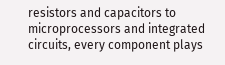resistors and capacitors to microprocessors and integrated circuits, every component plays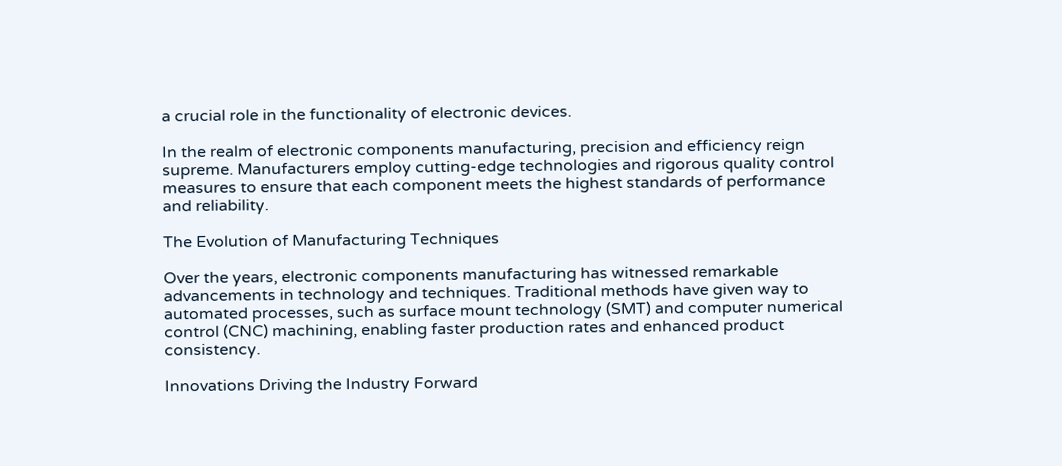a crucial role in the functionality of electronic devices.

In the realm of electronic components manufacturing, precision and efficiency reign supreme. Manufacturers employ cutting-edge technologies and rigorous quality control measures to ensure that each component meets the highest standards of performance and reliability.

The Evolution of Manufacturing Techniques

Over the years, electronic components manufacturing has witnessed remarkable advancements in technology and techniques. Traditional methods have given way to automated processes, such as surface mount technology (SMT) and computer numerical control (CNC) machining, enabling faster production rates and enhanced product consistency.

Innovations Driving the Industry Forward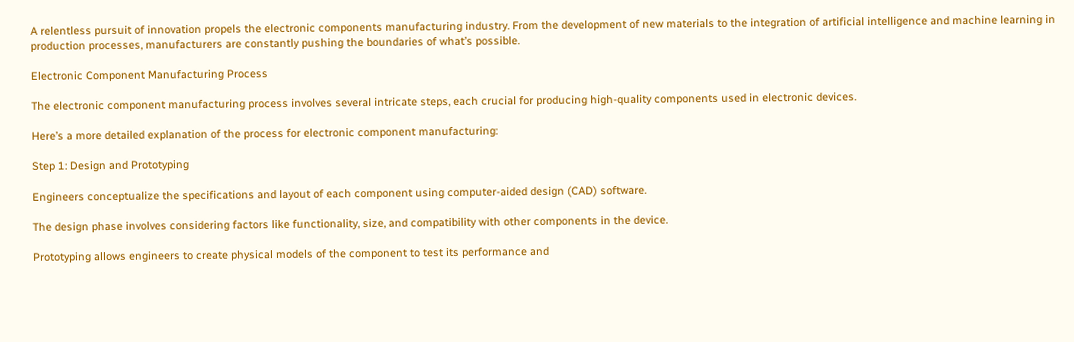A relentless pursuit of innovation propels the electronic components manufacturing industry. From the development of new materials to the integration of artificial intelligence and machine learning in production processes, manufacturers are constantly pushing the boundaries of what’s possible.

Electronic Component Manufacturing Process

The electronic component manufacturing process involves several intricate steps, each crucial for producing high-quality components used in electronic devices.

Here’s a more detailed explanation of the process for electronic component manufacturing:

Step 1: Design and Prototyping

Engineers conceptualize the specifications and layout of each component using computer-aided design (CAD) software.

The design phase involves considering factors like functionality, size, and compatibility with other components in the device.

Prototyping allows engineers to create physical models of the component to test its performance and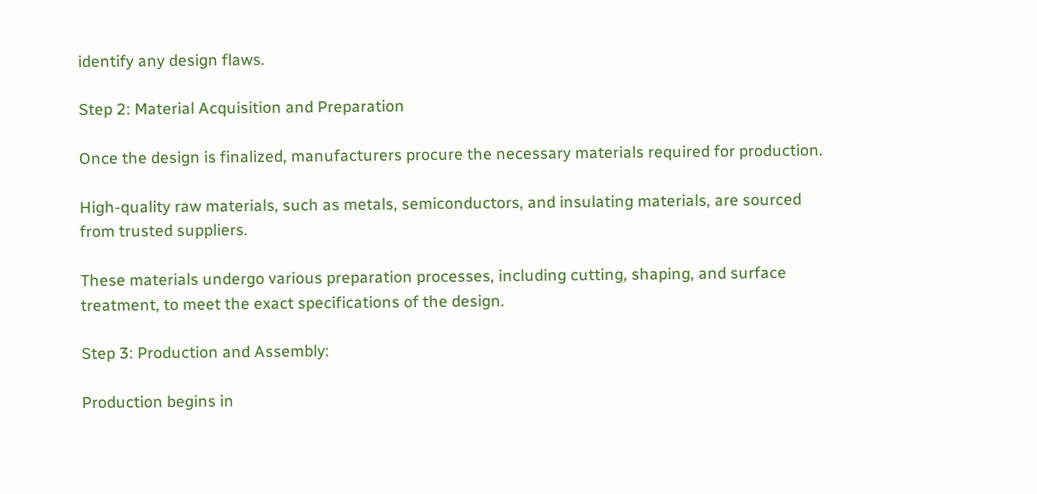identify any design flaws.

Step 2: Material Acquisition and Preparation

Once the design is finalized, manufacturers procure the necessary materials required for production.

High-quality raw materials, such as metals, semiconductors, and insulating materials, are sourced from trusted suppliers.

These materials undergo various preparation processes, including cutting, shaping, and surface treatment, to meet the exact specifications of the design.

Step 3: Production and Assembly:

Production begins in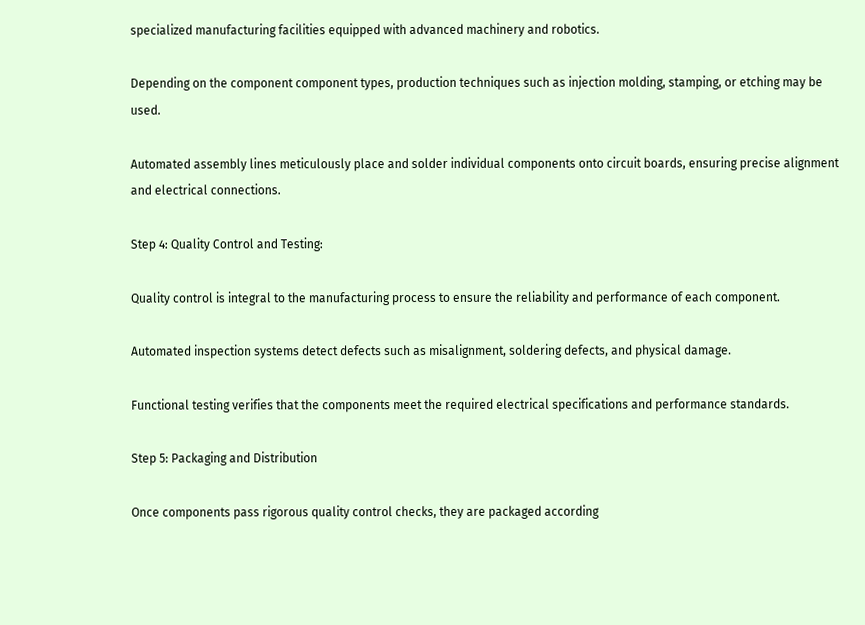specialized manufacturing facilities equipped with advanced machinery and robotics.

Depending on the component component types, production techniques such as injection molding, stamping, or etching may be used.

Automated assembly lines meticulously place and solder individual components onto circuit boards, ensuring precise alignment and electrical connections.

Step 4: Quality Control and Testing:

Quality control is integral to the manufacturing process to ensure the reliability and performance of each component.

Automated inspection systems detect defects such as misalignment, soldering defects, and physical damage.

Functional testing verifies that the components meet the required electrical specifications and performance standards.

Step 5: Packaging and Distribution

Once components pass rigorous quality control checks, they are packaged according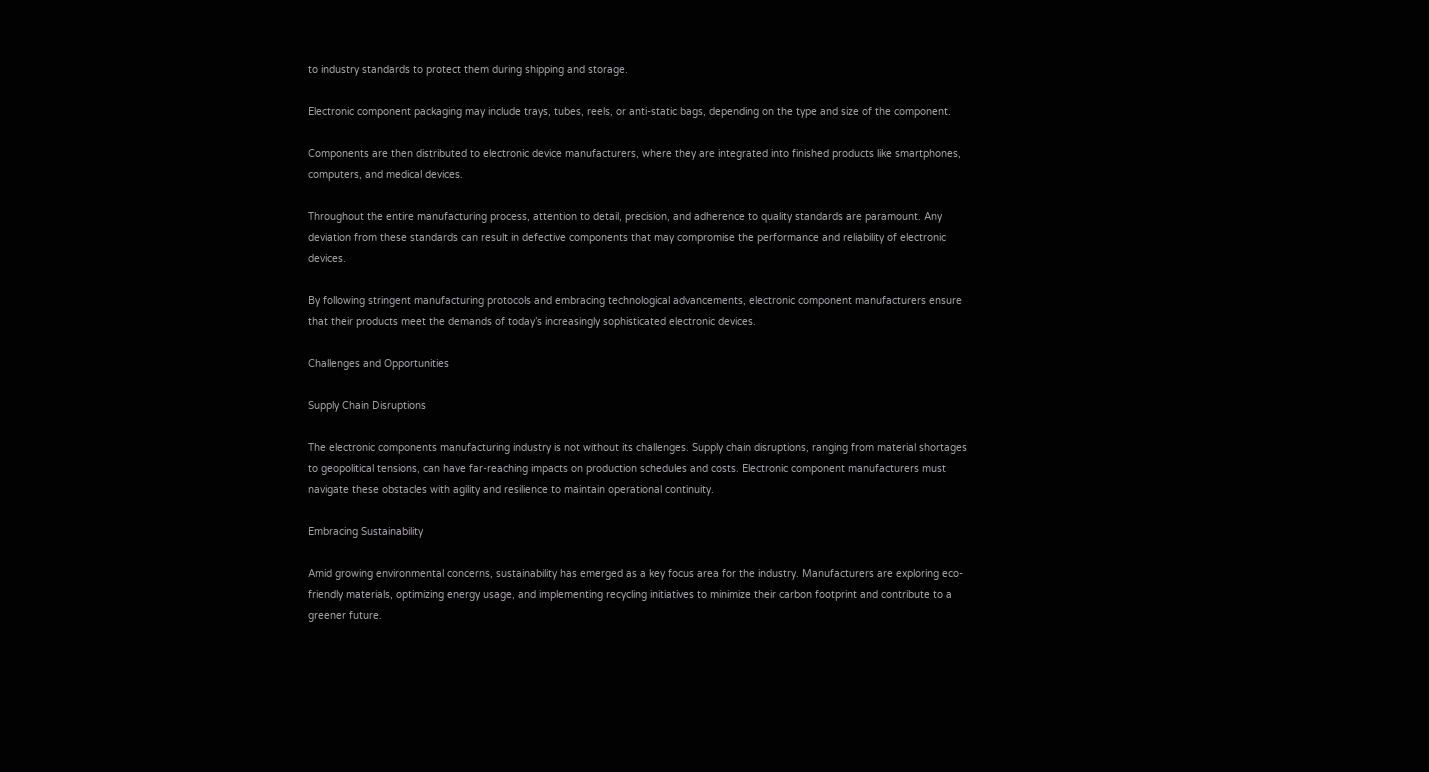to industry standards to protect them during shipping and storage.

Electronic component packaging may include trays, tubes, reels, or anti-static bags, depending on the type and size of the component.

Components are then distributed to electronic device manufacturers, where they are integrated into finished products like smartphones, computers, and medical devices.

Throughout the entire manufacturing process, attention to detail, precision, and adherence to quality standards are paramount. Any deviation from these standards can result in defective components that may compromise the performance and reliability of electronic devices.

By following stringent manufacturing protocols and embracing technological advancements, electronic component manufacturers ensure that their products meet the demands of today’s increasingly sophisticated electronic devices.

Challenges and Opportunities

Supply Chain Disruptions

The electronic components manufacturing industry is not without its challenges. Supply chain disruptions, ranging from material shortages to geopolitical tensions, can have far-reaching impacts on production schedules and costs. Electronic component manufacturers must navigate these obstacles with agility and resilience to maintain operational continuity.

Embracing Sustainability

Amid growing environmental concerns, sustainability has emerged as a key focus area for the industry. Manufacturers are exploring eco-friendly materials, optimizing energy usage, and implementing recycling initiatives to minimize their carbon footprint and contribute to a greener future.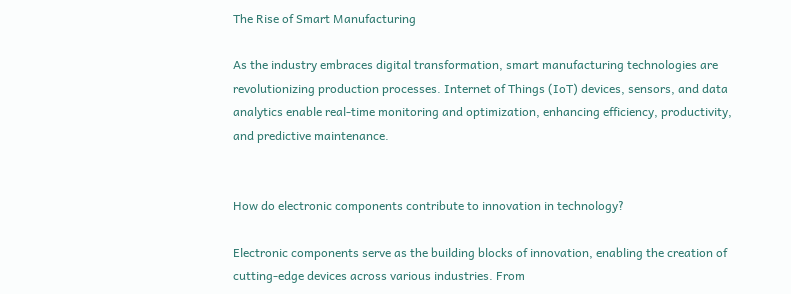The Rise of Smart Manufacturing

As the industry embraces digital transformation, smart manufacturing technologies are revolutionizing production processes. Internet of Things (IoT) devices, sensors, and data analytics enable real-time monitoring and optimization, enhancing efficiency, productivity, and predictive maintenance.


How do electronic components contribute to innovation in technology?

Electronic components serve as the building blocks of innovation, enabling the creation of cutting-edge devices across various industries. From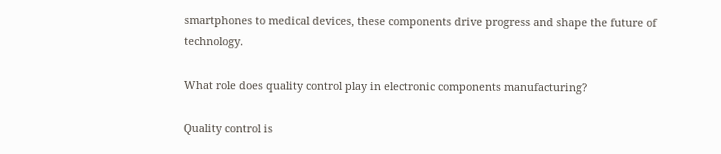smartphones to medical devices, these components drive progress and shape the future of technology.

What role does quality control play in electronic components manufacturing?

Quality control is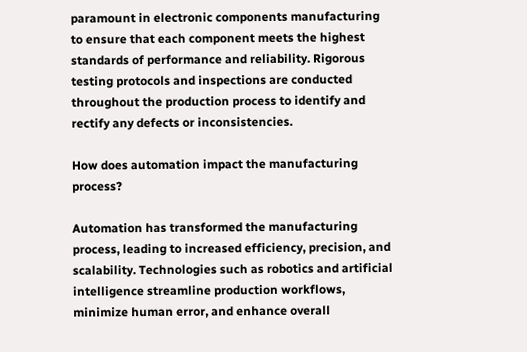paramount in electronic components manufacturing to ensure that each component meets the highest standards of performance and reliability. Rigorous testing protocols and inspections are conducted throughout the production process to identify and rectify any defects or inconsistencies.

How does automation impact the manufacturing process?

Automation has transformed the manufacturing process, leading to increased efficiency, precision, and scalability. Technologies such as robotics and artificial intelligence streamline production workflows, minimize human error, and enhance overall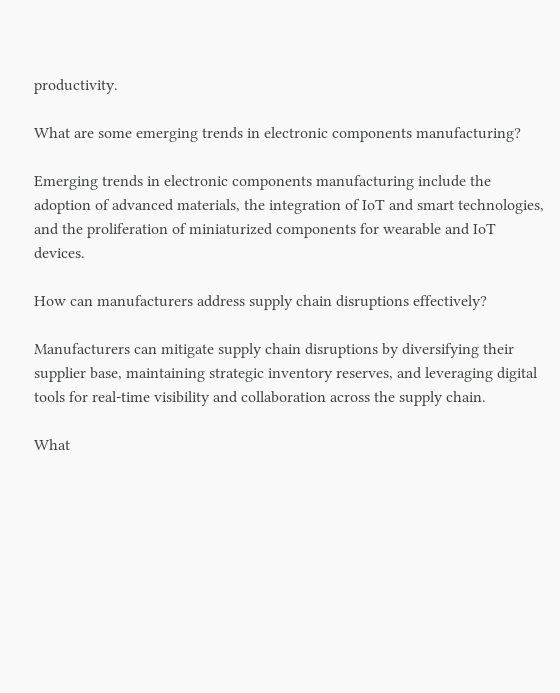productivity.

What are some emerging trends in electronic components manufacturing?

Emerging trends in electronic components manufacturing include the adoption of advanced materials, the integration of IoT and smart technologies, and the proliferation of miniaturized components for wearable and IoT devices.

How can manufacturers address supply chain disruptions effectively?

Manufacturers can mitigate supply chain disruptions by diversifying their supplier base, maintaining strategic inventory reserves, and leveraging digital tools for real-time visibility and collaboration across the supply chain.

What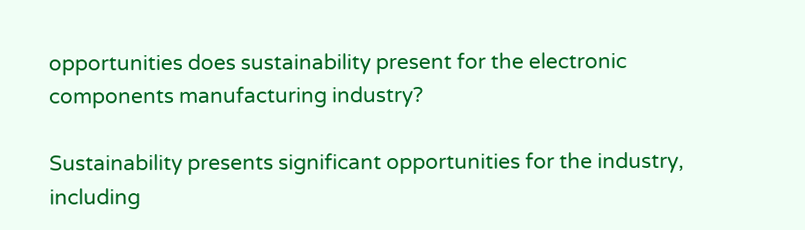opportunities does sustainability present for the electronic components manufacturing industry?

Sustainability presents significant opportunities for the industry, including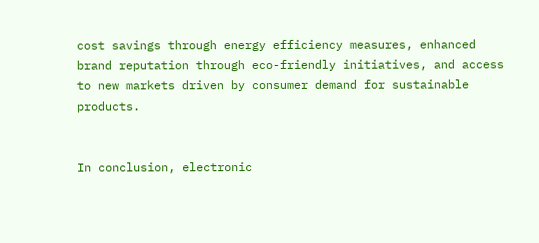cost savings through energy efficiency measures, enhanced brand reputation through eco-friendly initiatives, and access to new markets driven by consumer demand for sustainable products.


In conclusion, electronic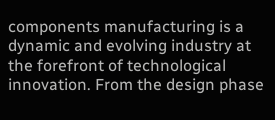components manufacturing is a dynamic and evolving industry at the forefront of technological innovation. From the design phase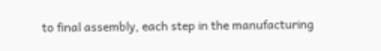to final assembly, each step in the manufacturing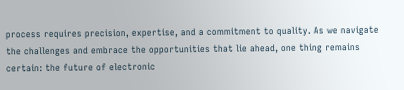process requires precision, expertise, and a commitment to quality. As we navigate the challenges and embrace the opportunities that lie ahead, one thing remains certain: the future of electronic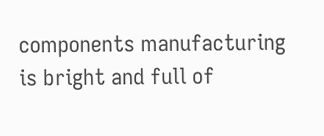components manufacturing is bright and full of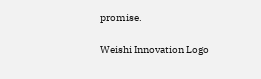promise.

Weishi Innovation Logo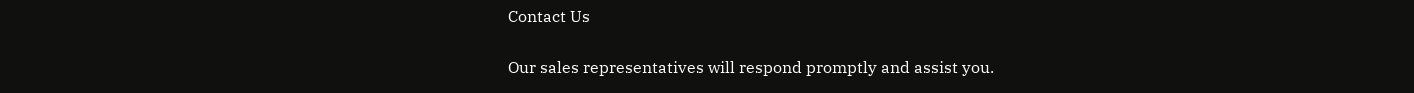Contact Us

Our sales representatives will respond promptly and assist you.